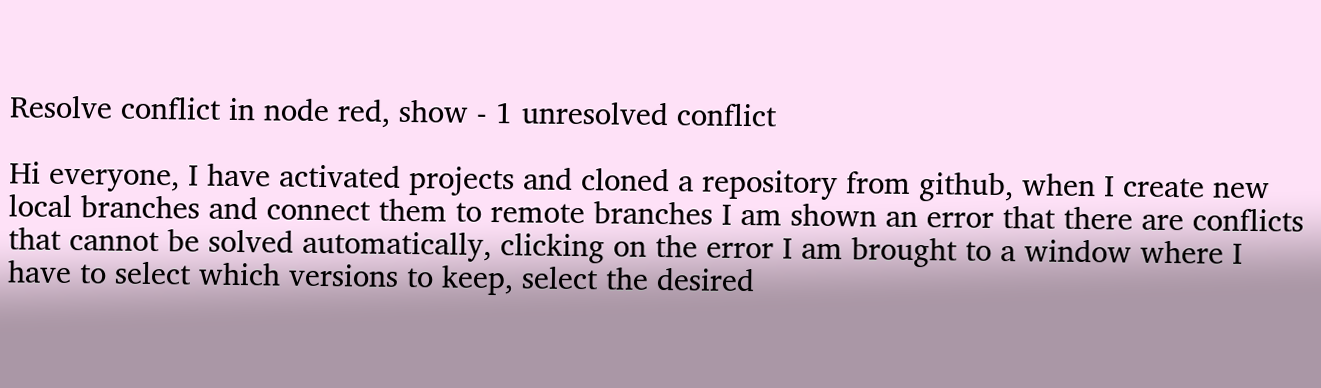Resolve conflict in node red, show - 1 unresolved conflict

Hi everyone, I have activated projects and cloned a repository from github, when I create new local branches and connect them to remote branches I am shown an error that there are conflicts that cannot be solved automatically, clicking on the error I am brought to a window where I have to select which versions to keep, select the desired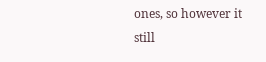ones, so however it still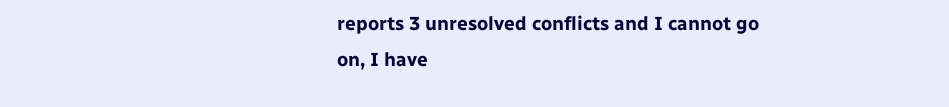reports 3 unresolved conflicts and I cannot go on, I have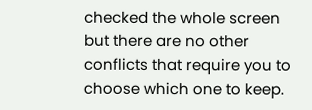checked the whole screen but there are no other conflicts that require you to choose which one to keep.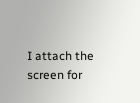I attach the screen for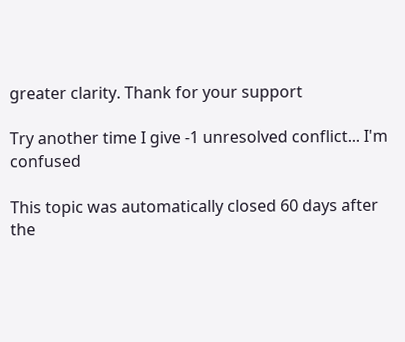greater clarity. Thank for your support

Try another time I give -1 unresolved conflict... I'm confused

This topic was automatically closed 60 days after the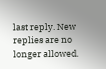last reply. New replies are no longer allowed.